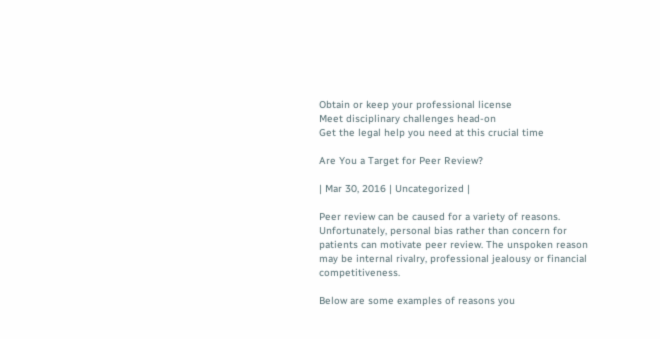Obtain or keep your professional license
Meet disciplinary challenges head-on
Get the legal help you need at this crucial time

Are You a Target for Peer Review?

| Mar 30, 2016 | Uncategorized |

Peer review can be caused for a variety of reasons. Unfortunately, personal bias rather than concern for patients can motivate peer review. The unspoken reason may be internal rivalry, professional jealousy or financial competitiveness.

Below are some examples of reasons you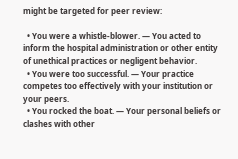might be targeted for peer review:

  • You were a whistle-blower. — You acted to inform the hospital administration or other entity of unethical practices or negligent behavior.
  • You were too successful. — Your practice competes too effectively with your institution or your peers.
  • You rocked the boat. — Your personal beliefs or clashes with other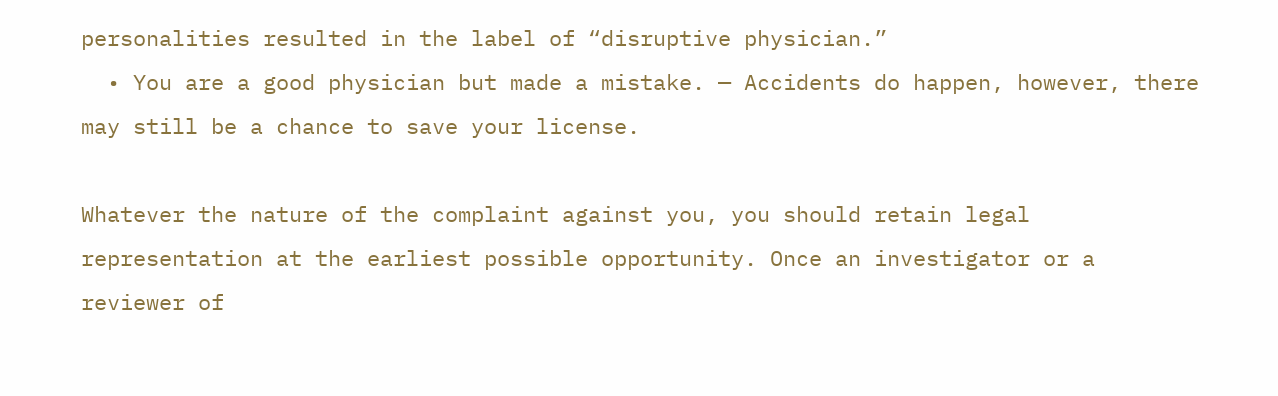personalities resulted in the label of “disruptive physician.”
  • You are a good physician but made a mistake. — Accidents do happen, however, there may still be a chance to save your license.

Whatever the nature of the complaint against you, you should retain legal representation at the earliest possible opportunity. Once an investigator or a reviewer of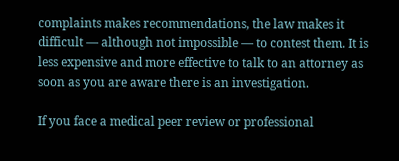complaints makes recommendations, the law makes it difficult — although not impossible — to contest them. It is less expensive and more effective to talk to an attorney as soon as you are aware there is an investigation.

If you face a medical peer review or professional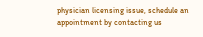physician licensing issue, schedule an appointment by contacting us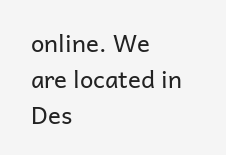online. We are located in Des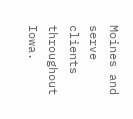Moines and serve clients throughout Iowa.